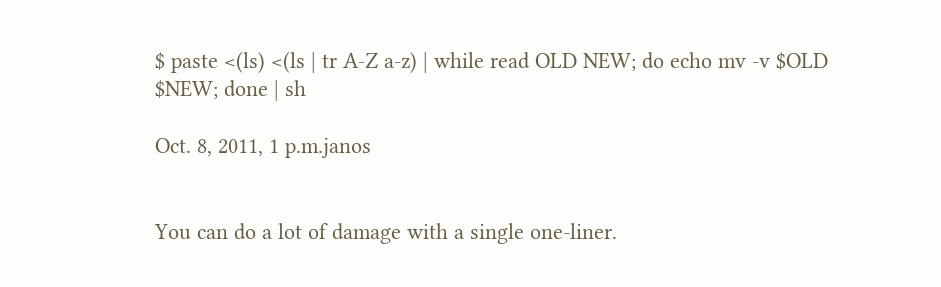$ paste <(ls) <(ls | tr A-Z a-z) | while read OLD NEW; do echo mv -v $OLD $NEW; done | sh

Oct. 8, 2011, 1 p.m.janos


You can do a lot of damage with a single one-liner.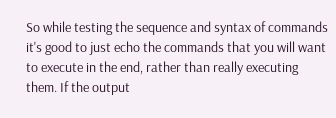So while testing the sequence and syntax of commands it's good to just echo the commands that you will want to execute in the end, rather than really executing them. If the output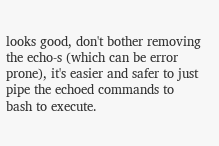looks good, don't bother removing the echo-s (which can be error prone), it's easier and safer to just pipe the echoed commands to bash to execute.